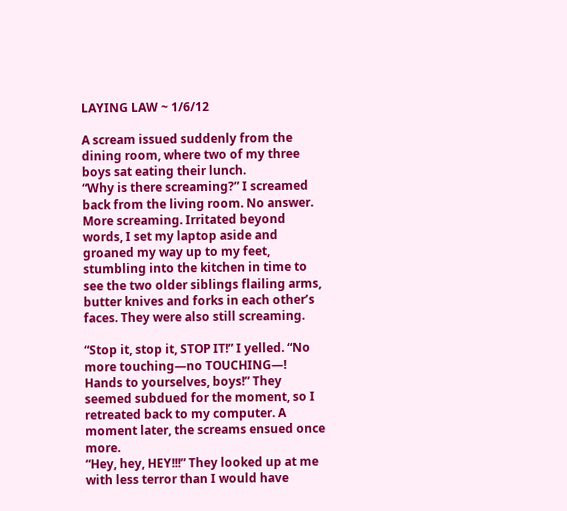LAYING LAW ~ 1/6/12

A scream issued suddenly from the dining room, where two of my three boys sat eating their lunch.
“Why is there screaming?” I screamed back from the living room. No answer. More screaming. Irritated beyond words, I set my laptop aside and groaned my way up to my feet, stumbling into the kitchen in time to see the two older siblings flailing arms, butter knives and forks in each other’s faces. They were also still screaming.

“Stop it, stop it, STOP IT!” I yelled. “No more touching—no TOUCHING—! Hands to yourselves, boys!” They seemed subdued for the moment, so I retreated back to my computer. A moment later, the screams ensued once more.
“Hey, hey, HEY!!!” They looked up at me with less terror than I would have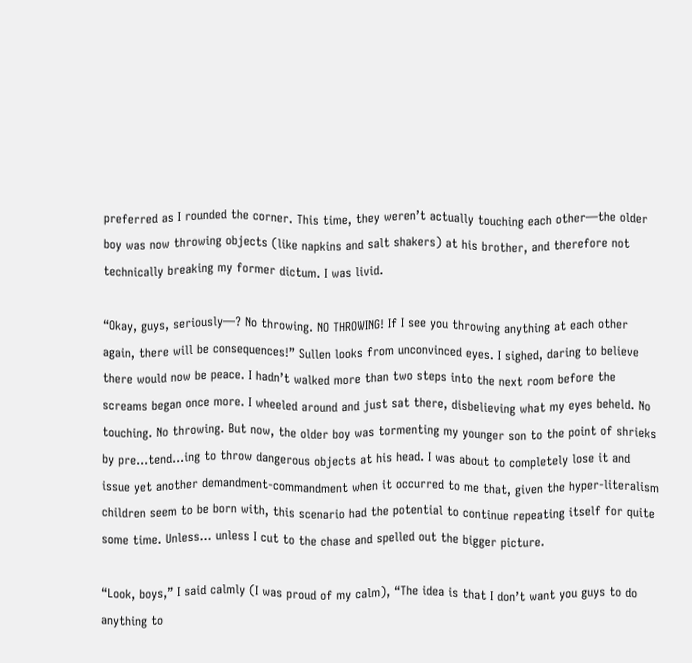preferred as I rounded the corner. This time, they weren’t actually touching each other—the older boy was now throwing objects (like napkins and salt shakers) at his brother, and therefore not technically breaking my former dictum. I was livid.

“Okay, guys, seriously—? No throwing. NO THROWING! If I see you throwing anything at each other again, there will be consequences!” Sullen looks from unconvinced eyes. I sighed, daring to believe there would now be peace. I hadn’t walked more than two steps into the next room before the screams began once more. I wheeled around and just sat there, disbelieving what my eyes beheld. No touching. No throwing. But now, the older boy was tormenting my younger son to the point of shrieks by pre…tend…ing to throw dangerous objects at his head. I was about to completely lose it and issue yet another demandment-commandment when it occurred to me that, given the hyper-literalism children seem to be born with, this scenario had the potential to continue repeating itself for quite some time. Unless… unless I cut to the chase and spelled out the bigger picture.

“Look, boys,” I said calmly (I was proud of my calm), “The idea is that I don’t want you guys to do anything to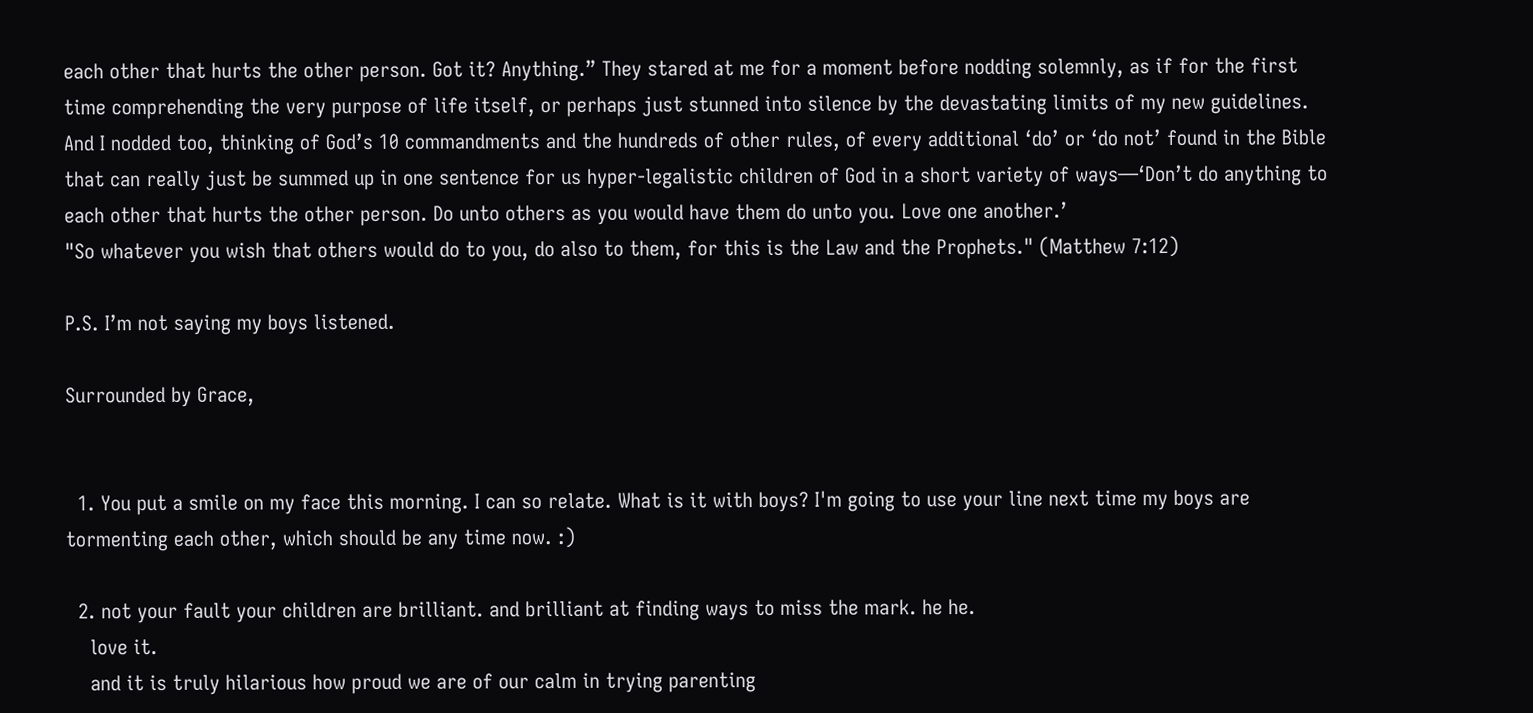each other that hurts the other person. Got it? Anything.” They stared at me for a moment before nodding solemnly, as if for the first time comprehending the very purpose of life itself, or perhaps just stunned into silence by the devastating limits of my new guidelines. And I nodded too, thinking of God’s 10 commandments and the hundreds of other rules, of every additional ‘do’ or ‘do not’ found in the Bible that can really just be summed up in one sentence for us hyper-legalistic children of God in a short variety of ways—‘Don’t do anything to each other that hurts the other person. Do unto others as you would have them do unto you. Love one another.’
"So whatever you wish that others would do to you, do also to them, for this is the Law and the Prophets." (Matthew 7:12)

P.S. I’m not saying my boys listened.

Surrounded by Grace,


  1. You put a smile on my face this morning. I can so relate. What is it with boys? I'm going to use your line next time my boys are tormenting each other, which should be any time now. :)

  2. not your fault your children are brilliant. and brilliant at finding ways to miss the mark. he he.
    love it.
    and it is truly hilarious how proud we are of our calm in trying parenting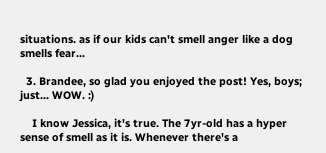situations. as if our kids can't smell anger like a dog smells fear...

  3. Brandee, so glad you enjoyed the post! Yes, boys; just... WOW. :)

    I know Jessica, it's true. The 7yr-old has a hyper sense of smell as it is. Whenever there's a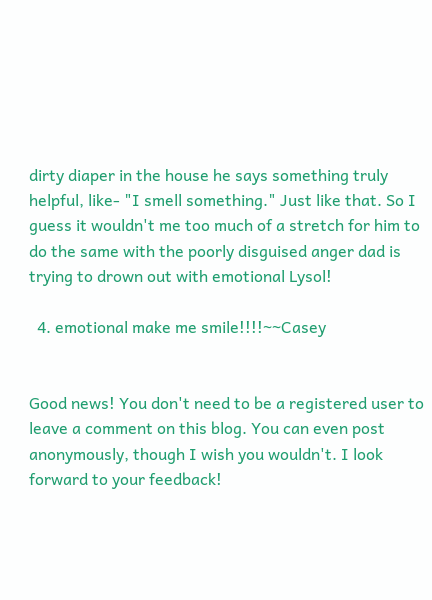dirty diaper in the house he says something truly helpful, like- "I smell something." Just like that. So I guess it wouldn't me too much of a stretch for him to do the same with the poorly disguised anger dad is trying to drown out with emotional Lysol!

  4. emotional make me smile!!!!~~Casey


Good news! You don't need to be a registered user to leave a comment on this blog. You can even post anonymously, though I wish you wouldn't. I look forward to your feedback!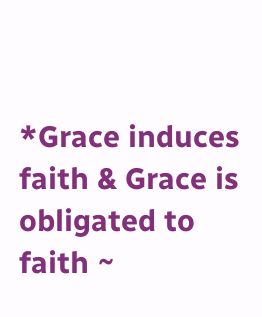*Grace induces faith & Grace is obligated to faith ~